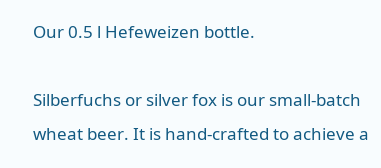Our 0.5 l Hefeweizen bottle.

Silberfuchs or silver fox is our small-batch wheat beer. It is hand-crafted to achieve a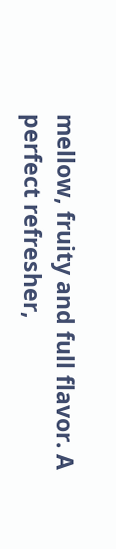mellow, fruity and full flavor. A perfect refresher,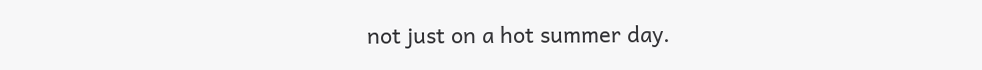not just on a hot summer day.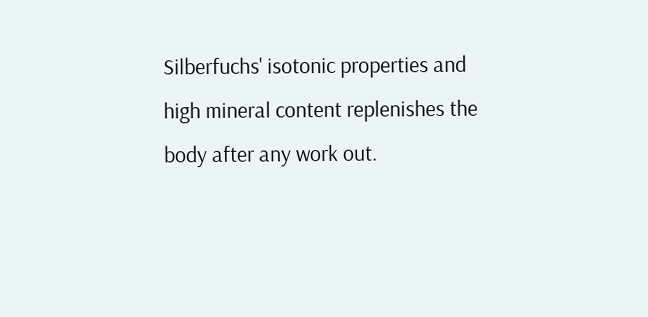Silberfuchs' isotonic properties and high mineral content replenishes the body after any work out.